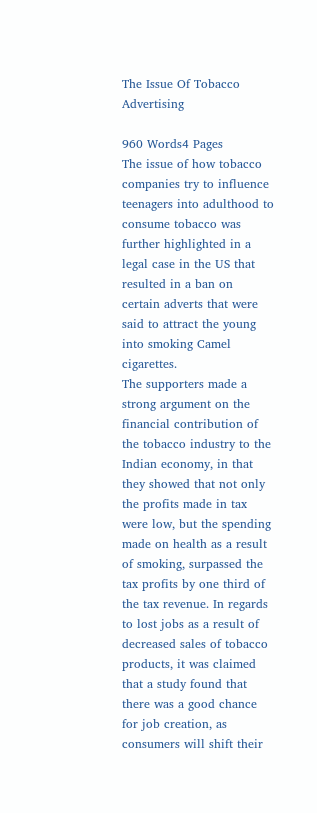The Issue Of Tobacco Advertising

960 Words4 Pages
The issue of how tobacco companies try to influence teenagers into adulthood to consume tobacco was further highlighted in a legal case in the US that resulted in a ban on certain adverts that were said to attract the young into smoking Camel cigarettes.
The supporters made a strong argument on the financial contribution of the tobacco industry to the Indian economy, in that they showed that not only the profits made in tax were low, but the spending made on health as a result of smoking, surpassed the tax profits by one third of the tax revenue. In regards to lost jobs as a result of decreased sales of tobacco products, it was claimed that a study found that there was a good chance for job creation, as consumers will shift their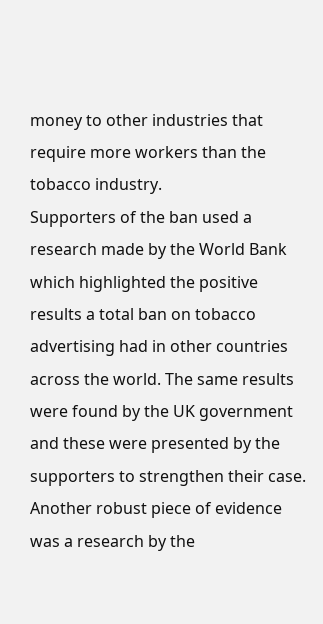money to other industries that require more workers than the tobacco industry.
Supporters of the ban used a research made by the World Bank which highlighted the positive results a total ban on tobacco advertising had in other countries across the world. The same results were found by the UK government and these were presented by the supporters to strengthen their case. Another robust piece of evidence was a research by the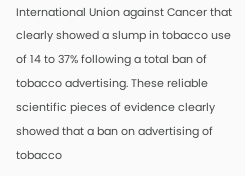International Union against Cancer that clearly showed a slump in tobacco use of 14 to 37% following a total ban of tobacco advertising. These reliable scientific pieces of evidence clearly showed that a ban on advertising of tobacco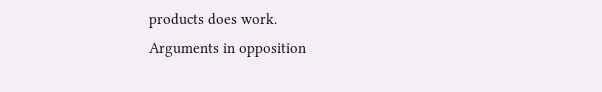products does work.
Arguments in opposition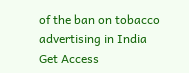of the ban on tobacco advertising in India
Get Access